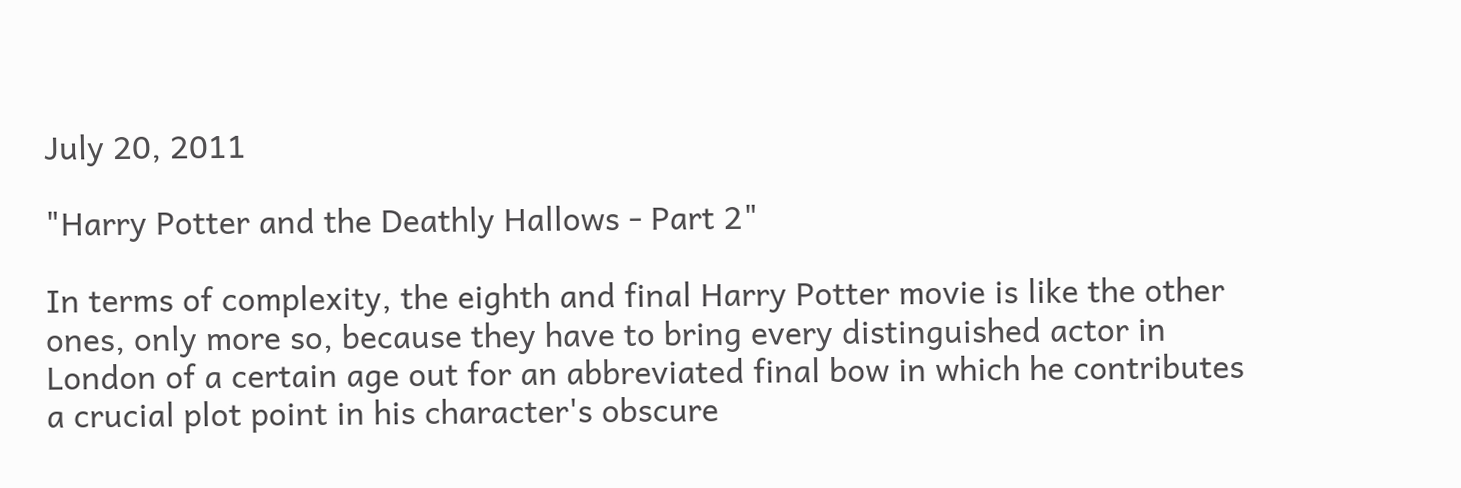July 20, 2011

"Harry Potter and the Deathly Hallows - Part 2"

In terms of complexity, the eighth and final Harry Potter movie is like the other ones, only more so, because they have to bring every distinguished actor in London of a certain age out for an abbreviated final bow in which he contributes a crucial plot point in his character's obscure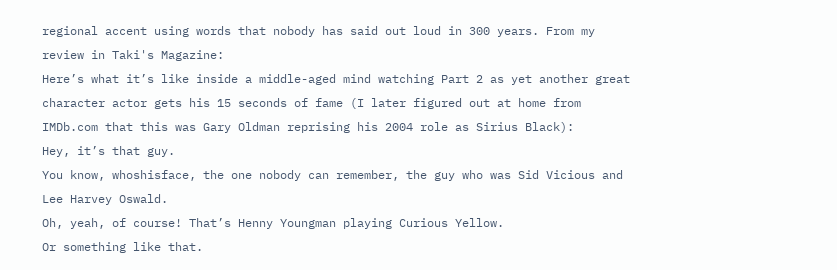regional accent using words that nobody has said out loud in 300 years. From my review in Taki's Magazine:
Here’s what it’s like inside a middle-aged mind watching Part 2 as yet another great character actor gets his 15 seconds of fame (I later figured out at home from IMDb.com that this was Gary Oldman reprising his 2004 role as Sirius Black):
Hey, it’s that guy.
You know, whoshisface, the one nobody can remember, the guy who was Sid Vicious and Lee Harvey Oswald.
Oh, yeah, of course! That’s Henny Youngman playing Curious Yellow.
Or something like that.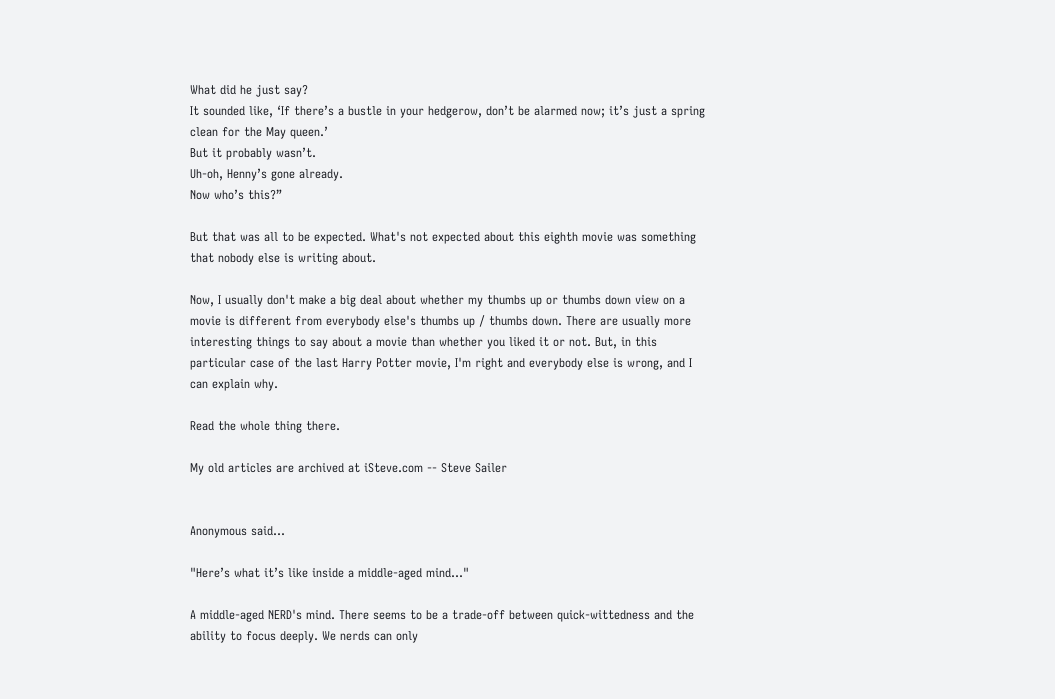What did he just say?
It sounded like, ‘If there’s a bustle in your hedgerow, don’t be alarmed now; it’s just a spring clean for the May queen.’
But it probably wasn’t.
Uh-oh, Henny’s gone already.
Now who’s this?”

But that was all to be expected. What's not expected about this eighth movie was something that nobody else is writing about.

Now, I usually don't make a big deal about whether my thumbs up or thumbs down view on a movie is different from everybody else's thumbs up / thumbs down. There are usually more interesting things to say about a movie than whether you liked it or not. But, in this particular case of the last Harry Potter movie, I'm right and everybody else is wrong, and I can explain why.

Read the whole thing there.

My old articles are archived at iSteve.com -- Steve Sailer


Anonymous said...

"Here’s what it’s like inside a middle-aged mind..."

A middle-aged NERD's mind. There seems to be a trade-off between quick-wittedness and the ability to focus deeply. We nerds can only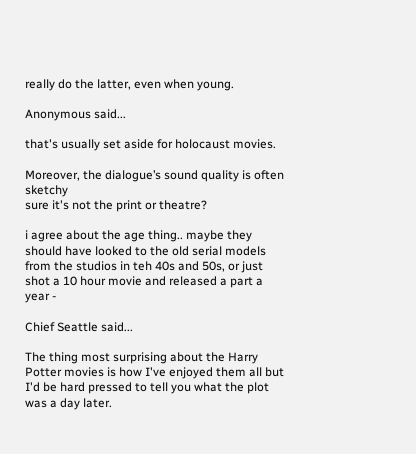really do the latter, even when young.

Anonymous said...

that's usually set aside for holocaust movies.

Moreover, the dialogue’s sound quality is often sketchy
sure it's not the print or theatre?

i agree about the age thing.. maybe they should have looked to the old serial models from the studios in teh 40s and 50s, or just shot a 10 hour movie and released a part a year -

Chief Seattle said...

The thing most surprising about the Harry Potter movies is how I've enjoyed them all but I'd be hard pressed to tell you what the plot was a day later.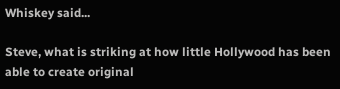Whiskey said...

Steve, what is striking at how little Hollywood has been able to create original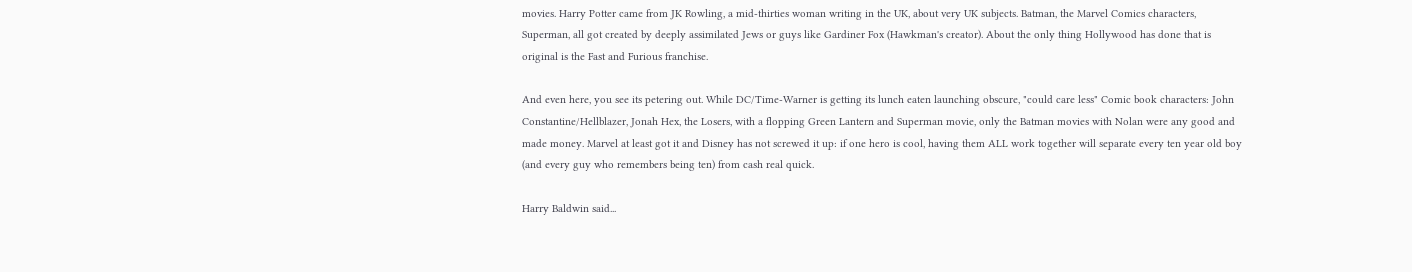movies. Harry Potter came from JK Rowling, a mid-thirties woman writing in the UK, about very UK subjects. Batman, the Marvel Comics characters, Superman, all got created by deeply assimilated Jews or guys like Gardiner Fox (Hawkman's creator). About the only thing Hollywood has done that is original is the Fast and Furious franchise.

And even here, you see its petering out. While DC/Time-Warner is getting its lunch eaten launching obscure, "could care less" Comic book characters: John Constantine/Hellblazer, Jonah Hex, the Losers, with a flopping Green Lantern and Superman movie, only the Batman movies with Nolan were any good and made money. Marvel at least got it and Disney has not screwed it up: if one hero is cool, having them ALL work together will separate every ten year old boy (and every guy who remembers being ten) from cash real quick.

Harry Baldwin said...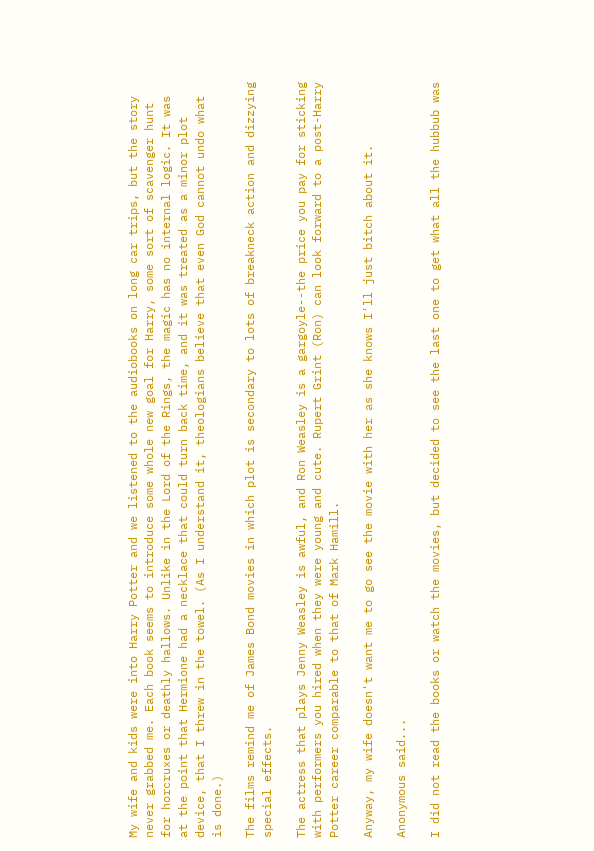My wife and kids were into Harry Potter and we listened to the audiobooks on long car trips, but the story never grabbed me. Each book seems to introduce some whole new goal for Harry, some sort of scavenger hunt for horcruxes or deathly hallows. Unlike in the Lord of the Rings, the magic has no internal logic. It was at the point that Hermione had a necklace that could turn back time, and it was treated as a minor plot device, that I threw in the towel. (As I understand it, theologians believe that even God cannot undo what is done.)

The films remind me of James Bond movies in which plot is secondary to lots of breakneck action and dizzying special effects.

The actress that plays Jenny Weasley is awful, and Ron Weasley is a gargoyle--the price you pay for sticking with performers you hired when they were young and cute. Rupert Grint (Ron) can look forward to a post-Harry Potter career comparable to that of Mark Hamill.

Anyway, my wife doesn't want me to go see the movie with her as she knows I'll just bitch about it.

Anonymous said...

I did not read the books or watch the movies, but decided to see the last one to get what all the hubbub was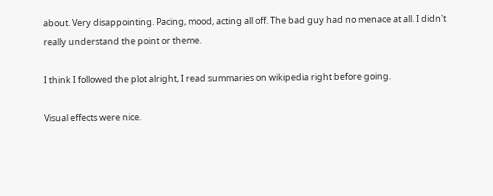about. Very disappointing. Pacing, mood, acting all off. The bad guy had no menace at all. I didn't really understand the point or theme.

I think I followed the plot alright, I read summaries on wikipedia right before going.

Visual effects were nice.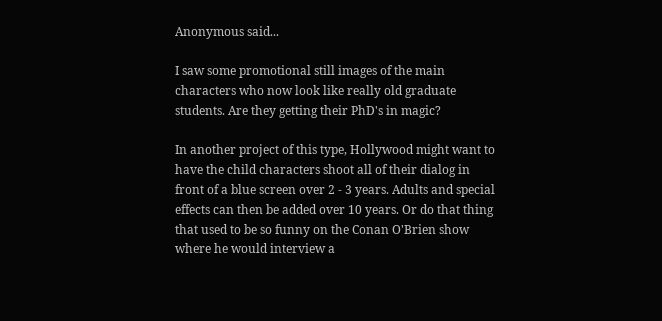Anonymous said...

I saw some promotional still images of the main characters who now look like really old graduate students. Are they getting their PhD's in magic?

In another project of this type, Hollywood might want to have the child characters shoot all of their dialog in front of a blue screen over 2 - 3 years. Adults and special effects can then be added over 10 years. Or do that thing that used to be so funny on the Conan O'Brien show where he would interview a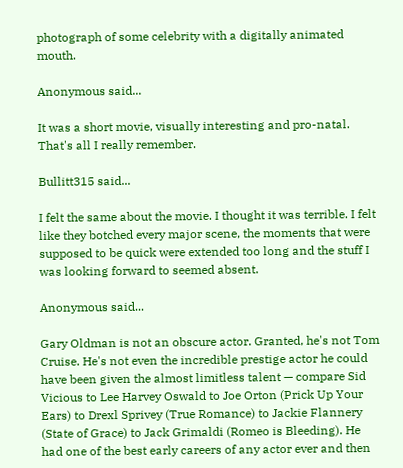photograph of some celebrity with a digitally animated mouth.

Anonymous said...

It was a short movie, visually interesting and pro-natal. That's all I really remember.

Bullitt315 said...

I felt the same about the movie. I thought it was terrible. I felt like they botched every major scene, the moments that were supposed to be quick were extended too long and the stuff I was looking forward to seemed absent.

Anonymous said...

Gary Oldman is not an obscure actor. Granted, he's not Tom Cruise. He's not even the incredible prestige actor he could have been given the almost limitless talent — compare Sid Vicious to Lee Harvey Oswald to Joe Orton (Prick Up Your Ears) to Drexl Sprivey (True Romance) to Jackie Flannery (State of Grace) to Jack Grimaldi (Romeo is Bleeding). He had one of the best early careers of any actor ever and then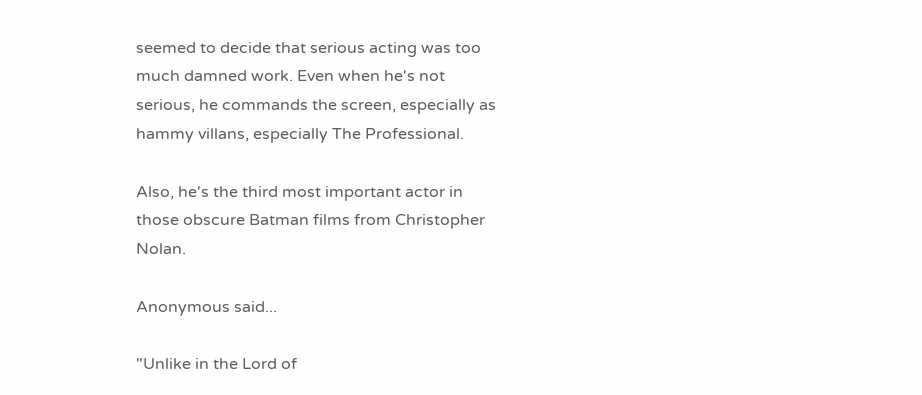seemed to decide that serious acting was too much damned work. Even when he's not serious, he commands the screen, especially as hammy villans, especially The Professional.

Also, he's the third most important actor in those obscure Batman films from Christopher Nolan.

Anonymous said...

"Unlike in the Lord of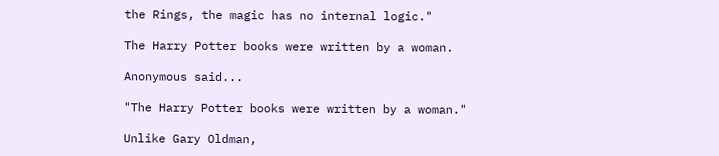the Rings, the magic has no internal logic."

The Harry Potter books were written by a woman.

Anonymous said...

"The Harry Potter books were written by a woman."

Unlike Gary Oldman,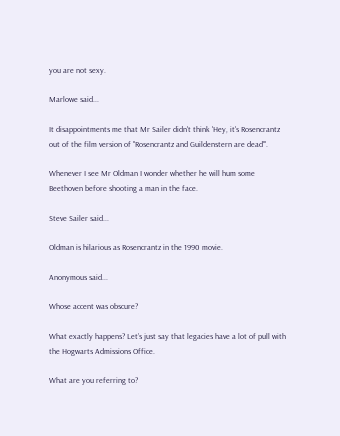you are not sexy.

Marlowe said...

It disappointments me that Mr Sailer didn't think 'Hey, it's Rosencrantz out of the film version of "Rosencrantz and Guildenstern are dead"'.

Whenever I see Mr Oldman I wonder whether he will hum some Beethoven before shooting a man in the face.

Steve Sailer said...

Oldman is hilarious as Rosencrantz in the 1990 movie.

Anonymous said...

Whose accent was obscure?

What exactly happens? Let’s just say that legacies have a lot of pull with the Hogwarts Admissions Office.

What are you referring to?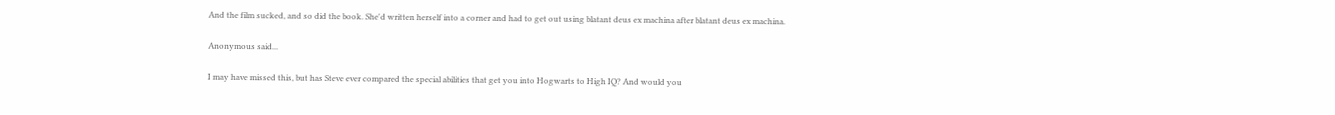And the film sucked, and so did the book. She'd written herself into a corner and had to get out using blatant deus ex machina after blatant deus ex machina.

Anonymous said...

I may have missed this, but has Steve ever compared the special abilities that get you into Hogwarts to High IQ? And would you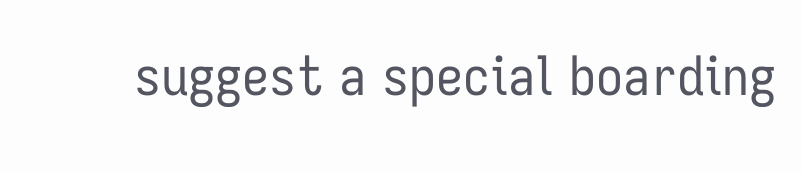suggest a special boarding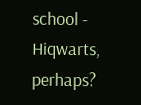school - Hiqwarts, perhaps?